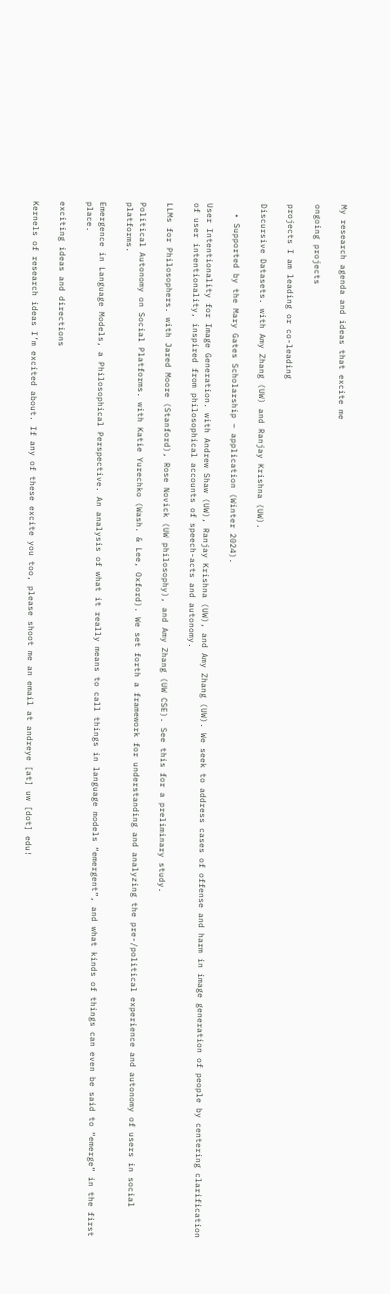My research agenda and ideas that excite me

ongoing projects

projects I am leading or co-leading

Discursive Datasets. with Amy Zhang (UW) and Ranjay Krishna (UW).

  • Supported by the Mary Gates Scholarship – application (Winter 2024).

User Intentionality for Image Generation. with Andrew Shaw (UW), Ranjay Krishna (UW), and Amy Zhang (UW). We seek to address cases of offense and harm in image generation of people by centering clarification of user intentionality, inspired from philosophical accounts of speech-acts and autonomy.

LLMs for Philosophers. with Jared Moore (Stanford), Rose Novick (UW philosophy), and Amy Zhang (UW CSE). See this for a preliminary study.

Political Autonomy on Social Platforms. with Katie Yurechko (Wash. & Lee, Oxford). We set forth a framework for understanding and analyzing the pre-/political experience and autonomy of users in social platforms.

Emergence in Language Models, a Philosophical Perspective. An analysis of what it really means to call things in language models “emergent”, and what kinds of things can even be said to “emerge” in the first place.

exciting ideas and directions

Kernels of research ideas I’m excited about. If any of these excite you too, please shoot me an email at andreye [at] uw [dot] edu!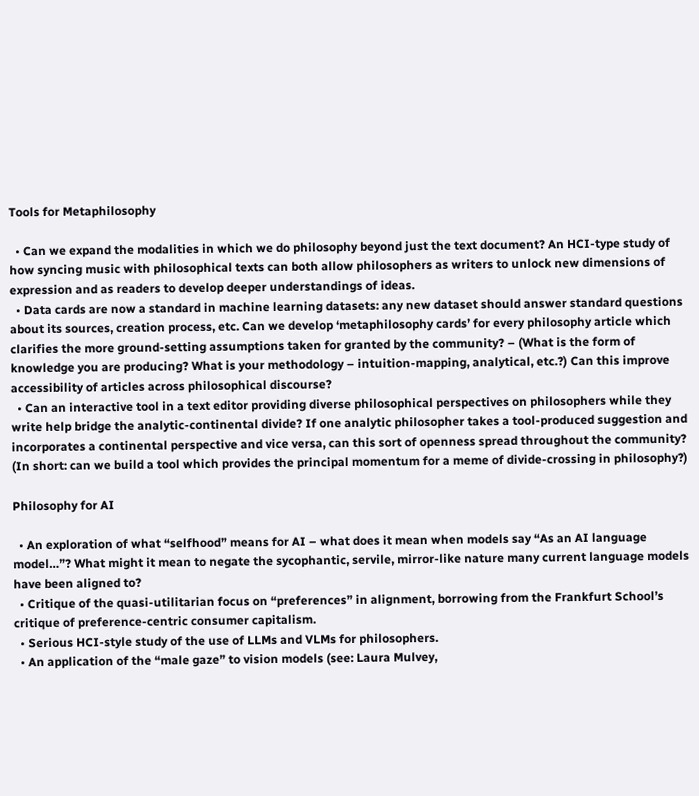Tools for Metaphilosophy

  • Can we expand the modalities in which we do philosophy beyond just the text document? An HCI-type study of how syncing music with philosophical texts can both allow philosophers as writers to unlock new dimensions of expression and as readers to develop deeper understandings of ideas.
  • Data cards are now a standard in machine learning datasets: any new dataset should answer standard questions about its sources, creation process, etc. Can we develop ‘metaphilosophy cards’ for every philosophy article which clarifies the more ground-setting assumptions taken for granted by the community? – (What is the form of knowledge you are producing? What is your methodology – intuition-mapping, analytical, etc.?) Can this improve accessibility of articles across philosophical discourse?
  • Can an interactive tool in a text editor providing diverse philosophical perspectives on philosophers while they write help bridge the analytic-continental divide? If one analytic philosopher takes a tool-produced suggestion and incorporates a continental perspective and vice versa, can this sort of openness spread throughout the community? (In short: can we build a tool which provides the principal momentum for a meme of divide-crossing in philosophy?)

Philosophy for AI

  • An exploration of what “selfhood” means for AI – what does it mean when models say “As an AI language model…”? What might it mean to negate the sycophantic, servile, mirror-like nature many current language models have been aligned to?
  • Critique of the quasi-utilitarian focus on “preferences” in alignment, borrowing from the Frankfurt School’s critique of preference-centric consumer capitalism.
  • Serious HCI-style study of the use of LLMs and VLMs for philosophers.
  • An application of the “male gaze” to vision models (see: Laura Mulvey,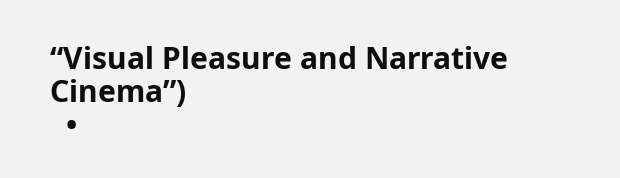“Visual Pleasure and Narrative Cinema”)
  •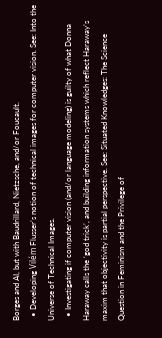Borges and AI, but with Baudrillard, Nietzsche, and/or Foucault.
  • Developing Vilém Flusser’s notion of technical images for computer vision. See: Into the Universe of Technical Images.
  • Investigating if computer vision (and/or language modeling) is guilty of what Donna Haraway calls the ‘god trick’, and building information systems which reflect Haraway’s maxim that objectivity is partial perspective. See: Situated Knowledges: The Science Question in Feminism and the Privilege of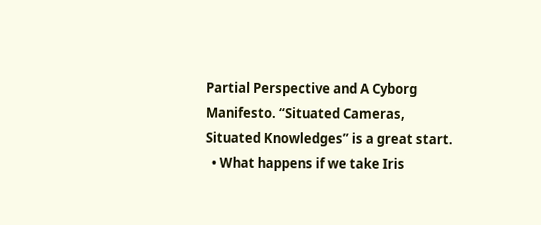Partial Perspective and A Cyborg Manifesto. “Situated Cameras, Situated Knowledges” is a great start.
  • What happens if we take Iris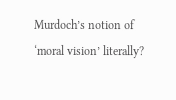Murdoch’s notion of ‘moral vision’ literally?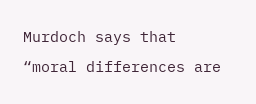Murdoch says that “moral differences are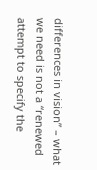differences in vision” – what we need is not a “renewed attempt to specify the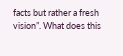facts but rather a fresh vision”. What does this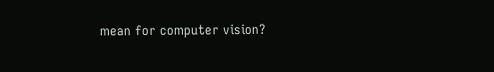mean for computer vision?